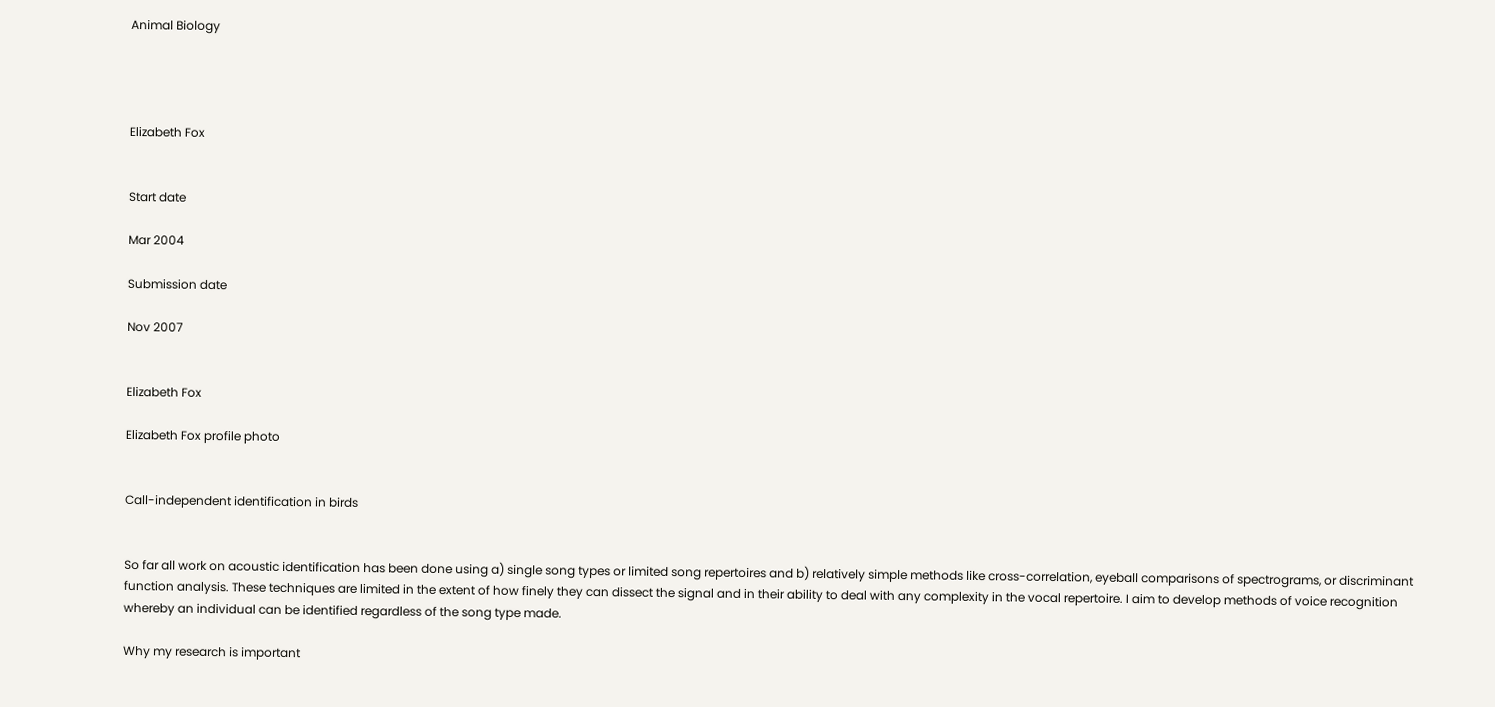Animal Biology




Elizabeth Fox


Start date

Mar 2004

Submission date

Nov 2007


Elizabeth Fox

Elizabeth Fox profile photo


Call-independent identification in birds


So far all work on acoustic identification has been done using a) single song types or limited song repertoires and b) relatively simple methods like cross-correlation, eyeball comparisons of spectrograms, or discriminant function analysis. These techniques are limited in the extent of how finely they can dissect the signal and in their ability to deal with any complexity in the vocal repertoire. I aim to develop methods of voice recognition whereby an individual can be identified regardless of the song type made.

Why my research is important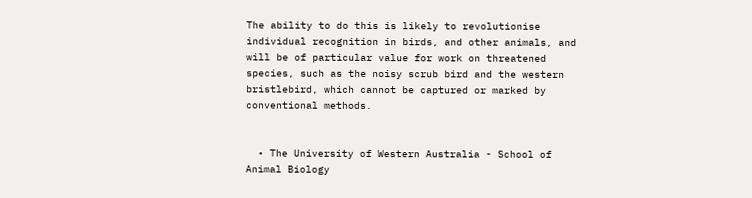The ability to do this is likely to revolutionise individual recognition in birds, and other animals, and will be of particular value for work on threatened species, such as the noisy scrub bird and the western bristlebird, which cannot be captured or marked by conventional methods.


  • The University of Western Australia - School of Animal Biology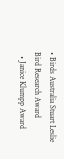• Birds Australia Stuart Leslie Bird Research Award
  • Janice Klumpp Award